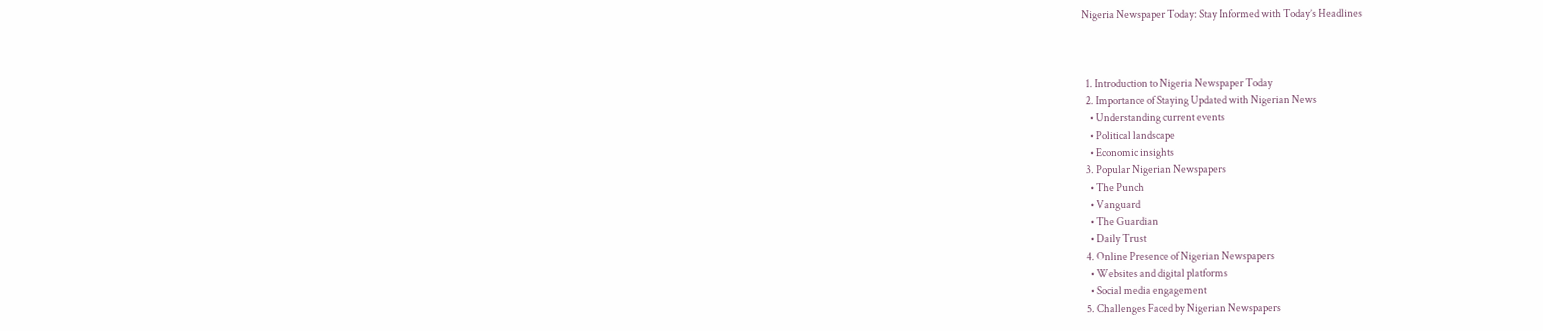Nigeria Newspaper Today: Stay Informed with Today’s Headlines



  1. Introduction to Nigeria Newspaper Today
  2. Importance of Staying Updated with Nigerian News
    • Understanding current events
    • Political landscape
    • Economic insights
  3. Popular Nigerian Newspapers
    • The Punch
    • Vanguard
    • The Guardian
    • Daily Trust
  4. Online Presence of Nigerian Newspapers
    • Websites and digital platforms
    • Social media engagement
  5. Challenges Faced by Nigerian Newspapers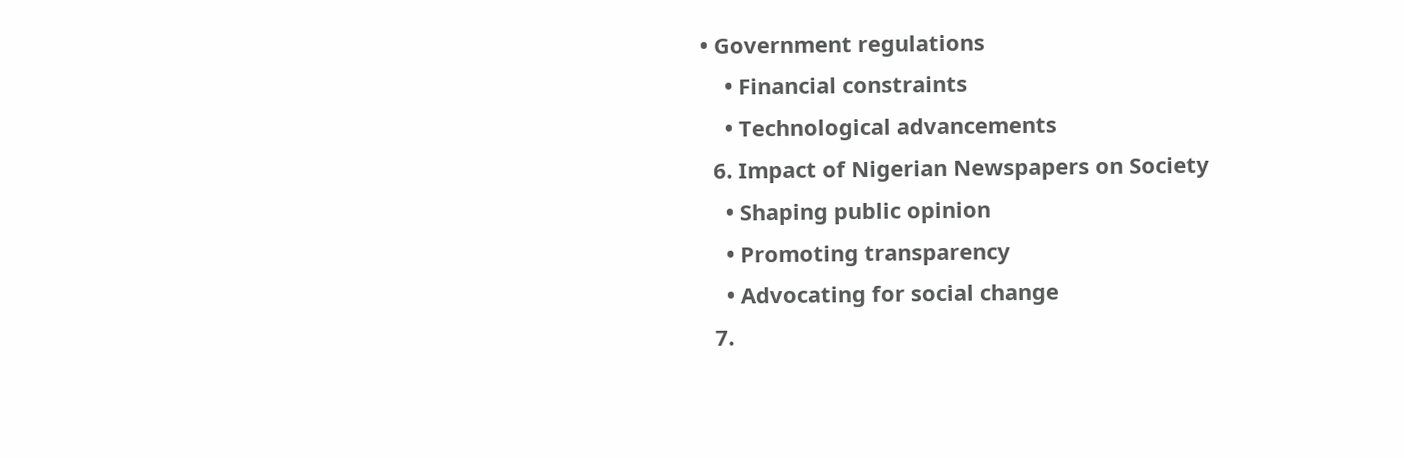• Government regulations
    • Financial constraints
    • Technological advancements
  6. Impact of Nigerian Newspapers on Society
    • Shaping public opinion
    • Promoting transparency
    • Advocating for social change
  7.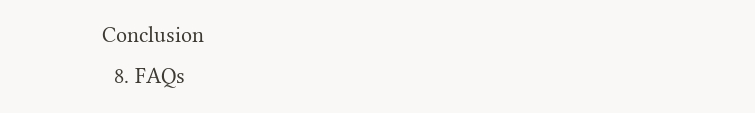Conclusion
  8. FAQs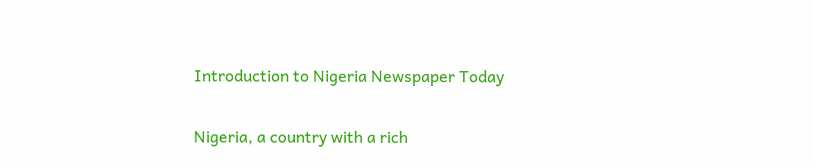Introduction to Nigeria Newspaper Today

Nigeria, a country with a rich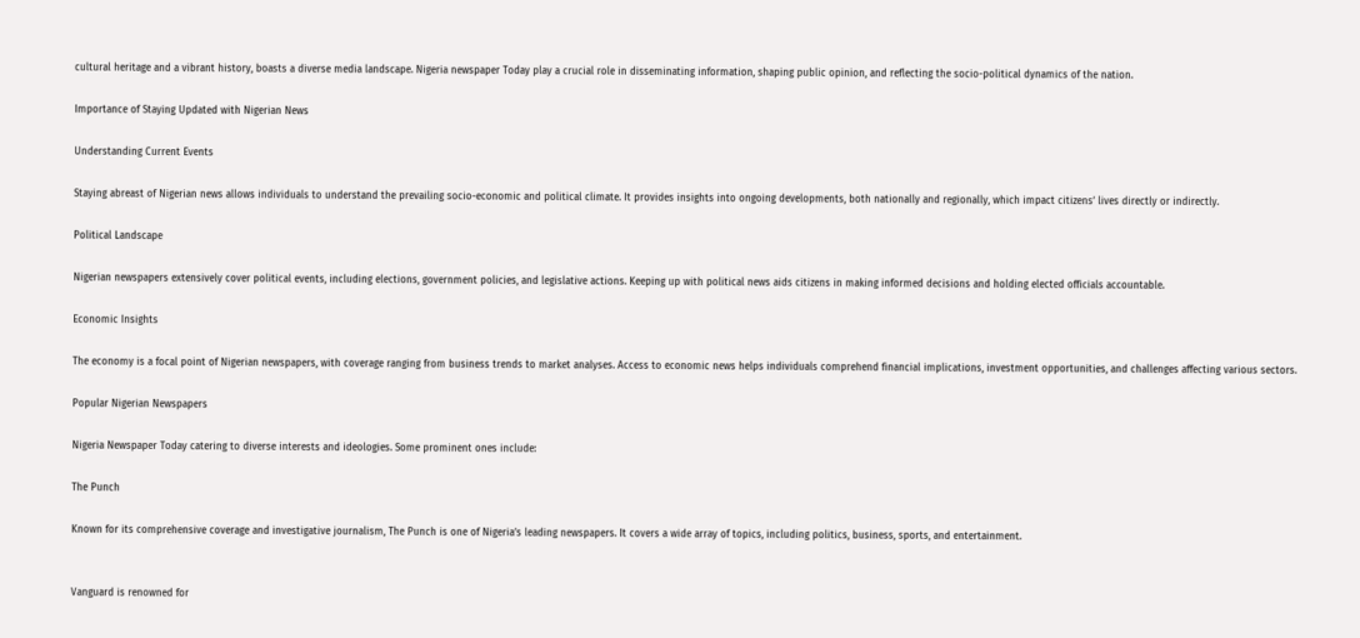cultural heritage and a vibrant history, boasts a diverse media landscape. Nigeria newspaper Today play a crucial role in disseminating information, shaping public opinion, and reflecting the socio-political dynamics of the nation.

Importance of Staying Updated with Nigerian News

Understanding Current Events

Staying abreast of Nigerian news allows individuals to understand the prevailing socio-economic and political climate. It provides insights into ongoing developments, both nationally and regionally, which impact citizens’ lives directly or indirectly.

Political Landscape

Nigerian newspapers extensively cover political events, including elections, government policies, and legislative actions. Keeping up with political news aids citizens in making informed decisions and holding elected officials accountable.

Economic Insights

The economy is a focal point of Nigerian newspapers, with coverage ranging from business trends to market analyses. Access to economic news helps individuals comprehend financial implications, investment opportunities, and challenges affecting various sectors.

Popular Nigerian Newspapers

Nigeria Newspaper Today catering to diverse interests and ideologies. Some prominent ones include:

The Punch

Known for its comprehensive coverage and investigative journalism, The Punch is one of Nigeria’s leading newspapers. It covers a wide array of topics, including politics, business, sports, and entertainment.


Vanguard is renowned for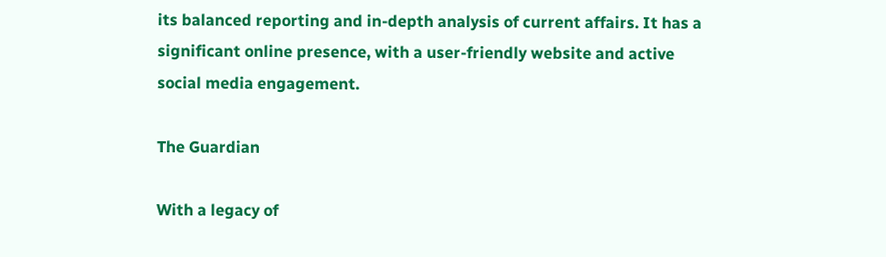its balanced reporting and in-depth analysis of current affairs. It has a significant online presence, with a user-friendly website and active social media engagement.

The Guardian

With a legacy of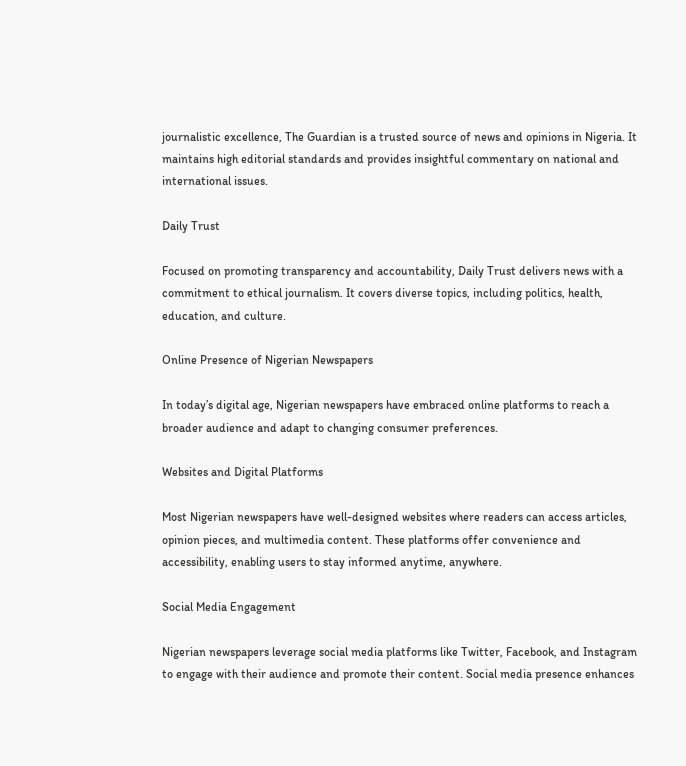journalistic excellence, The Guardian is a trusted source of news and opinions in Nigeria. It maintains high editorial standards and provides insightful commentary on national and international issues.

Daily Trust

Focused on promoting transparency and accountability, Daily Trust delivers news with a commitment to ethical journalism. It covers diverse topics, including politics, health, education, and culture.

Online Presence of Nigerian Newspapers

In today’s digital age, Nigerian newspapers have embraced online platforms to reach a broader audience and adapt to changing consumer preferences.

Websites and Digital Platforms

Most Nigerian newspapers have well-designed websites where readers can access articles, opinion pieces, and multimedia content. These platforms offer convenience and accessibility, enabling users to stay informed anytime, anywhere.

Social Media Engagement

Nigerian newspapers leverage social media platforms like Twitter, Facebook, and Instagram to engage with their audience and promote their content. Social media presence enhances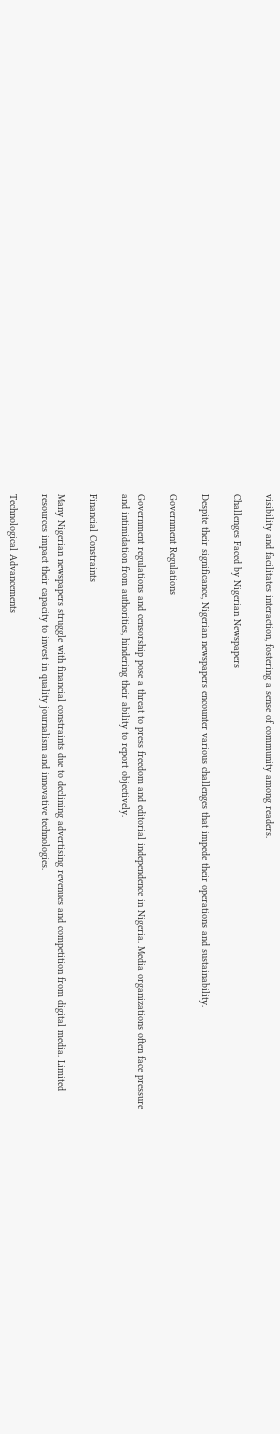visibility and facilitates interaction, fostering a sense of community among readers.

Challenges Faced by Nigerian Newspapers

Despite their significance, Nigerian newspapers encounter various challenges that impede their operations and sustainability.

Government Regulations

Government regulations and censorship pose a threat to press freedom and editorial independence in Nigeria. Media organizations often face pressure and intimidation from authorities, hindering their ability to report objectively.

Financial Constraints

Many Nigerian newspapers struggle with financial constraints due to declining advertising revenues and competition from digital media. Limited resources impact their capacity to invest in quality journalism and innovative technologies.

Technological Advancements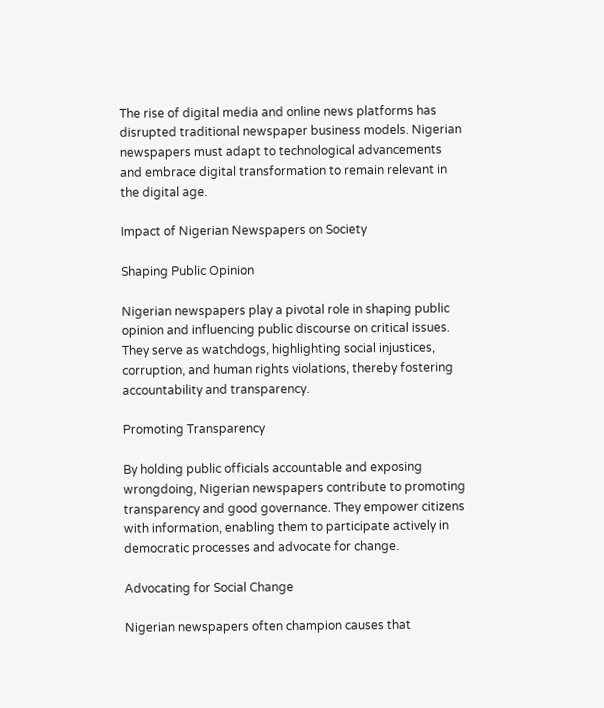The rise of digital media and online news platforms has disrupted traditional newspaper business models. Nigerian newspapers must adapt to technological advancements and embrace digital transformation to remain relevant in the digital age.

Impact of Nigerian Newspapers on Society

Shaping Public Opinion

Nigerian newspapers play a pivotal role in shaping public opinion and influencing public discourse on critical issues. They serve as watchdogs, highlighting social injustices, corruption, and human rights violations, thereby fostering accountability and transparency.

Promoting Transparency

By holding public officials accountable and exposing wrongdoing, Nigerian newspapers contribute to promoting transparency and good governance. They empower citizens with information, enabling them to participate actively in democratic processes and advocate for change.

Advocating for Social Change

Nigerian newspapers often champion causes that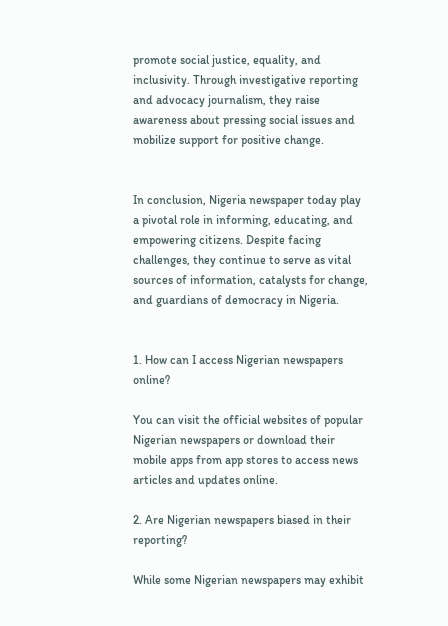promote social justice, equality, and inclusivity. Through investigative reporting and advocacy journalism, they raise awareness about pressing social issues and mobilize support for positive change.


In conclusion, Nigeria newspaper today play a pivotal role in informing, educating, and empowering citizens. Despite facing challenges, they continue to serve as vital sources of information, catalysts for change, and guardians of democracy in Nigeria.


1. How can I access Nigerian newspapers online?

You can visit the official websites of popular Nigerian newspapers or download their mobile apps from app stores to access news articles and updates online.

2. Are Nigerian newspapers biased in their reporting?

While some Nigerian newspapers may exhibit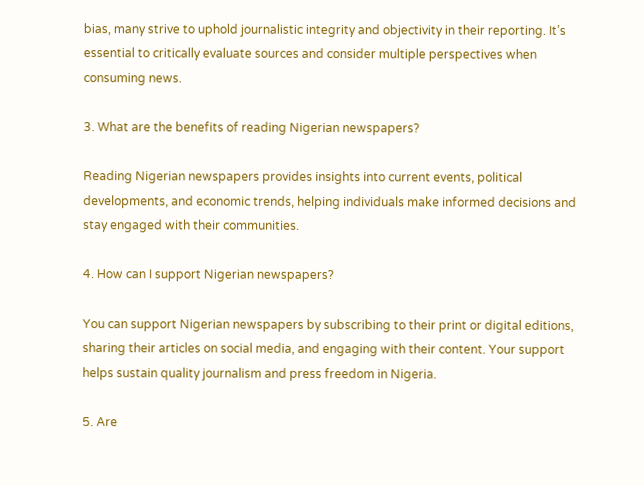bias, many strive to uphold journalistic integrity and objectivity in their reporting. It’s essential to critically evaluate sources and consider multiple perspectives when consuming news.

3. What are the benefits of reading Nigerian newspapers?

Reading Nigerian newspapers provides insights into current events, political developments, and economic trends, helping individuals make informed decisions and stay engaged with their communities.

4. How can I support Nigerian newspapers?

You can support Nigerian newspapers by subscribing to their print or digital editions, sharing their articles on social media, and engaging with their content. Your support helps sustain quality journalism and press freedom in Nigeria.

5. Are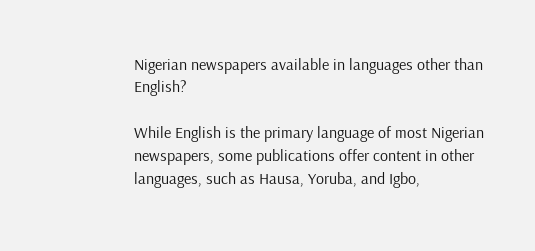Nigerian newspapers available in languages other than English?

While English is the primary language of most Nigerian newspapers, some publications offer content in other languages, such as Hausa, Yoruba, and Igbo,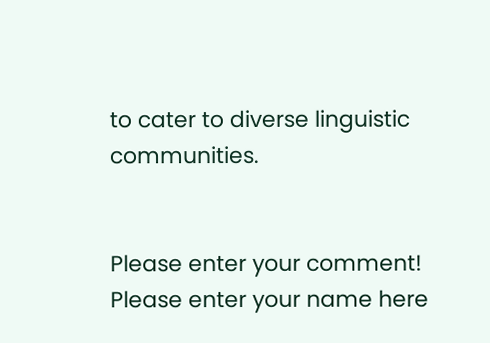to cater to diverse linguistic communities.


Please enter your comment!
Please enter your name here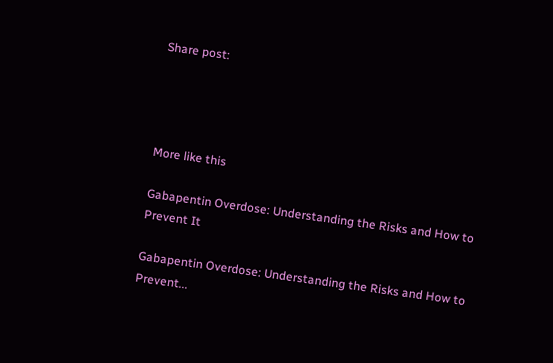Share post:




More like this

Gabapentin Overdose: Understanding the Risks and How to Prevent It

Gabapentin Overdose: Understanding the Risks and How to Prevent...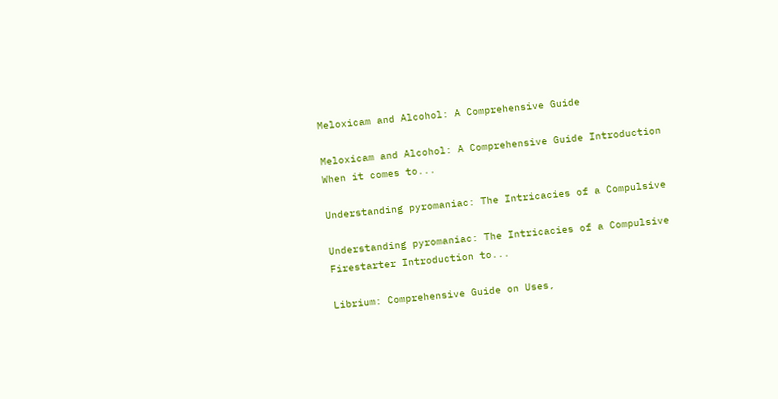Meloxicam and Alcohol: A Comprehensive Guide

Meloxicam and Alcohol: A Comprehensive Guide Introduction When it comes to...

Understanding pyromaniac: The Intricacies of a Compulsive

Understanding pyromaniac: The Intricacies of a Compulsive Firestarter Introduction to...

Librium: Comprehensive Guide on Uses,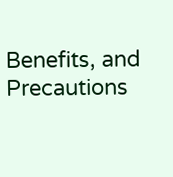Benefits, and Precautions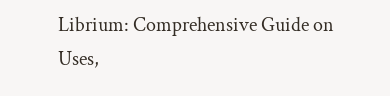Librium: Comprehensive Guide on Uses,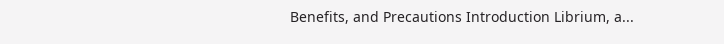Benefits, and Precautions Introduction Librium, a...